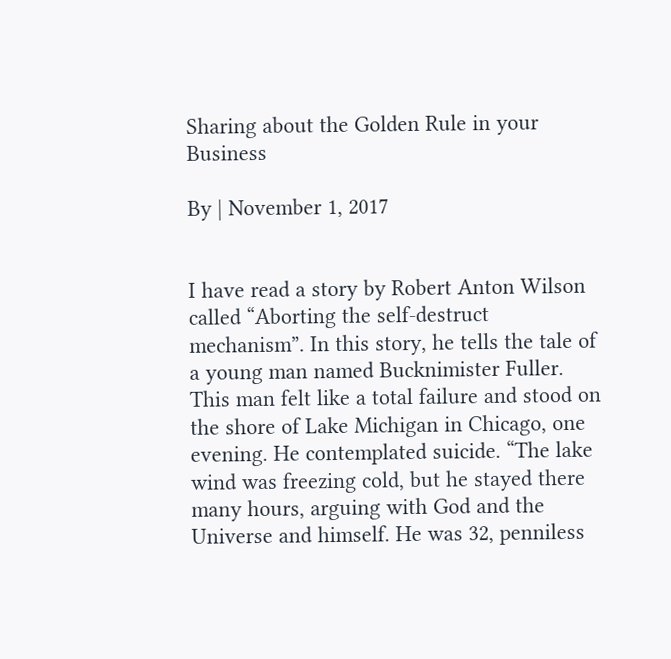Sharing about the Golden Rule in your Business

By | November 1, 2017


I have read a story by Robert Anton Wilson called “Aborting the self-destruct mechanism”. In this story, he tells the tale of a young man named Bucknimister Fuller. This man felt like a total failure and stood on the shore of Lake Michigan in Chicago, one evening. He contemplated suicide. “The lake wind was freezing cold, but he stayed there many hours, arguing with God and the Universe and himself. He was 32, penniless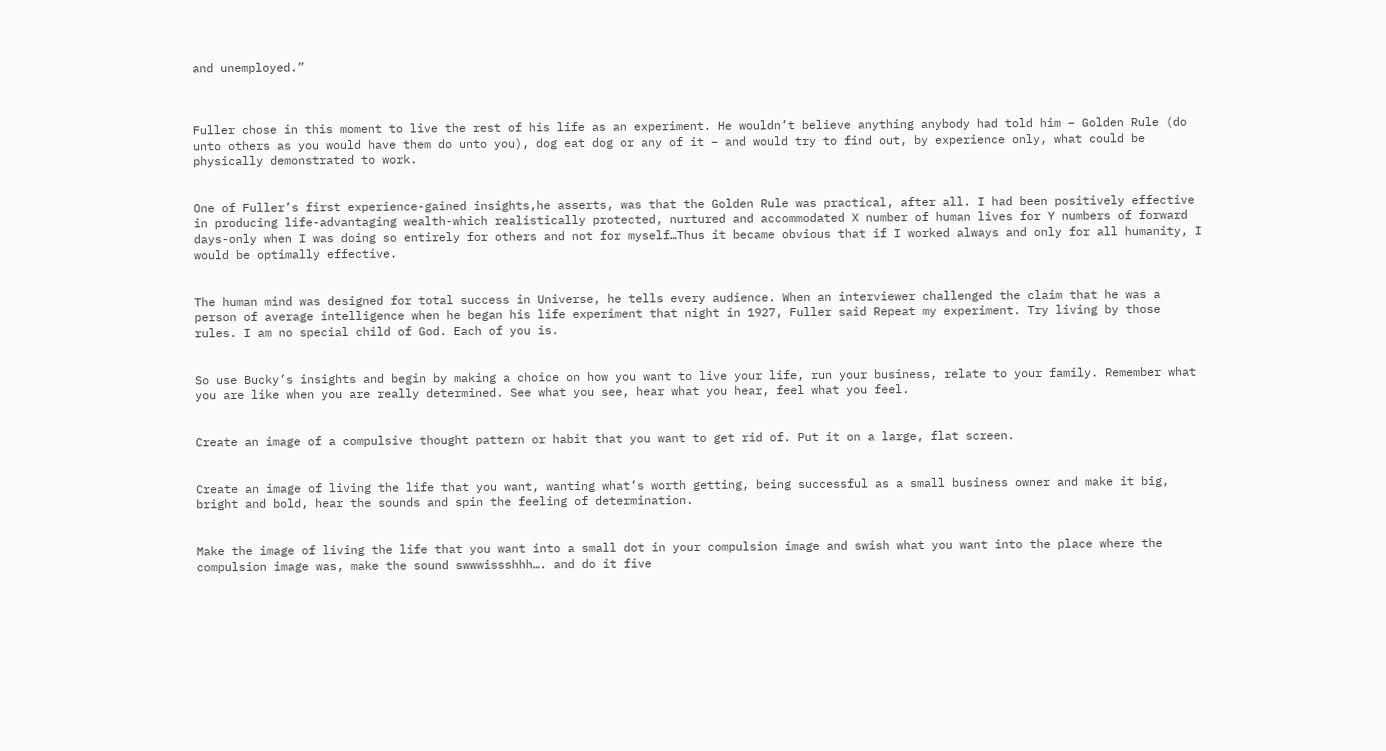and unemployed.”



Fuller chose in this moment to live the rest of his life as an experiment. He wouldn’t believe anything anybody had told him – Golden Rule (do unto others as you would have them do unto you), dog eat dog or any of it – and would try to find out, by experience only, what could be physically demonstrated to work.


One of Fuller’s first experience-gained insights,he asserts, was that the Golden Rule was practical, after all. I had been positively effective in producing life-advantaging wealth-which realistically protected, nurtured and accommodated X number of human lives for Y numbers of forward days-only when I was doing so entirely for others and not for myself…Thus it became obvious that if I worked always and only for all humanity, I would be optimally effective.


The human mind was designed for total success in Universe, he tells every audience. When an interviewer challenged the claim that he was a person of average intelligence when he began his life experiment that night in 1927, Fuller said Repeat my experiment. Try living by those rules. I am no special child of God. Each of you is.


So use Bucky’s insights and begin by making a choice on how you want to live your life, run your business, relate to your family. Remember what you are like when you are really determined. See what you see, hear what you hear, feel what you feel.


Create an image of a compulsive thought pattern or habit that you want to get rid of. Put it on a large, flat screen.


Create an image of living the life that you want, wanting what’s worth getting, being successful as a small business owner and make it big, bright and bold, hear the sounds and spin the feeling of determination.


Make the image of living the life that you want into a small dot in your compulsion image and swish what you want into the place where the compulsion image was, make the sound swwwissshhh…. and do it five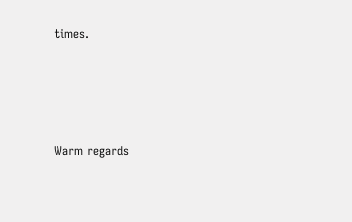times.




Warm regards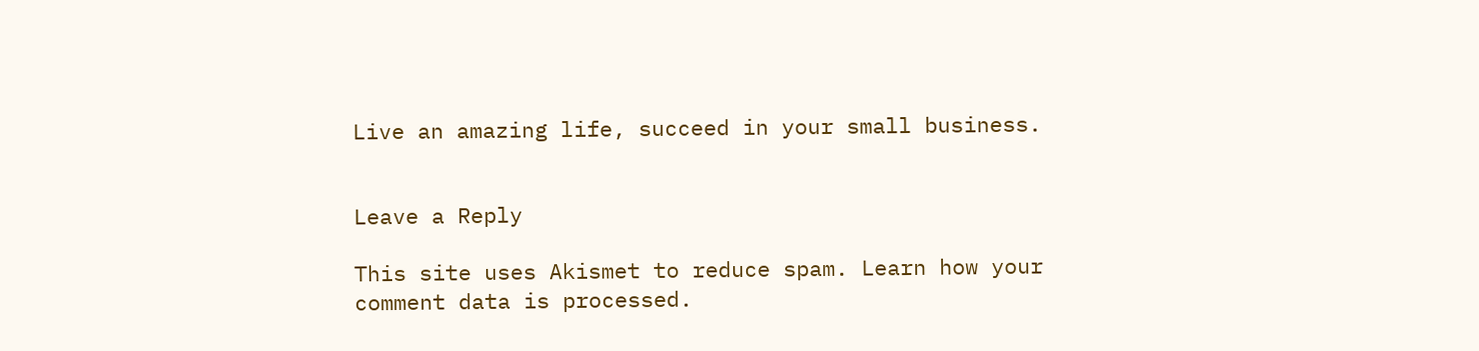Live an amazing life, succeed in your small business.


Leave a Reply

This site uses Akismet to reduce spam. Learn how your comment data is processed.